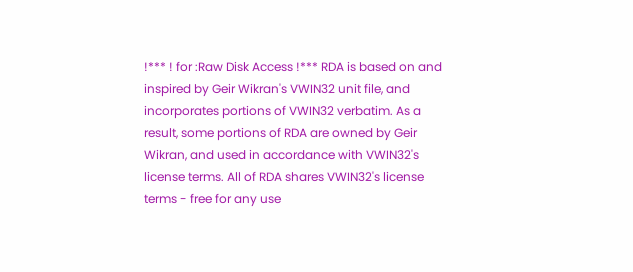!*** ! for :Raw Disk Access !*** RDA is based on and inspired by Geir Wikran's VWIN32 unit file, and incorporates portions of VWIN32 verbatim. As a result, some portions of RDA are owned by Geir Wikran, and used in accordance with VWIN32's license terms. All of RDA shares VWIN32's license terms - free for any use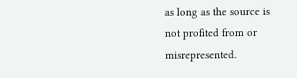as long as the source is not profited from or misrepresented.